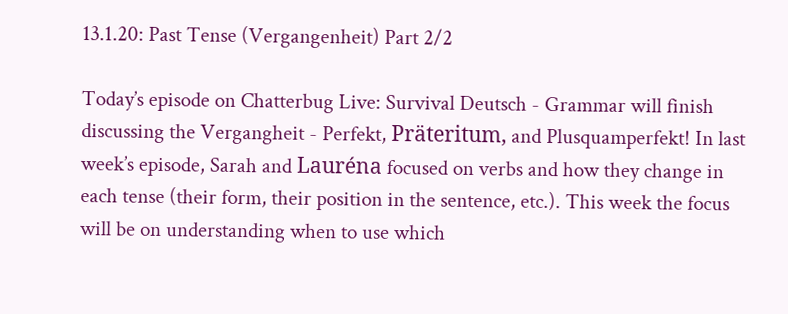13.1.20: Past Tense (Vergangenheit) Part 2/2

Today’s episode on Chatterbug Live: Survival Deutsch - Grammar will finish discussing the Vergangheit - Perfekt, Präteritum, and Plusquamperfekt! In last week’s episode, Sarah and Lauréna focused on verbs and how they change in each tense (their form, their position in the sentence, etc.). This week the focus will be on understanding when to use which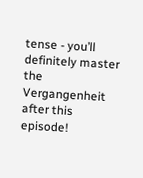tense - you’ll definitely master the Vergangenheit after this episode!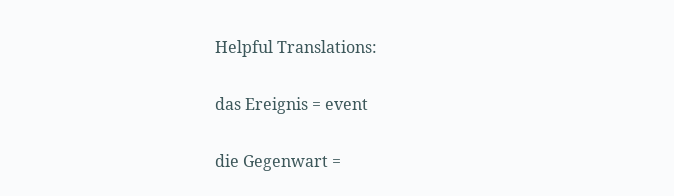Helpful Translations:

das Ereignis = event

die Gegenwart =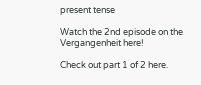present tense

Watch the 2nd episode on the Vergangenheit here!

Check out part 1 of 2 here.